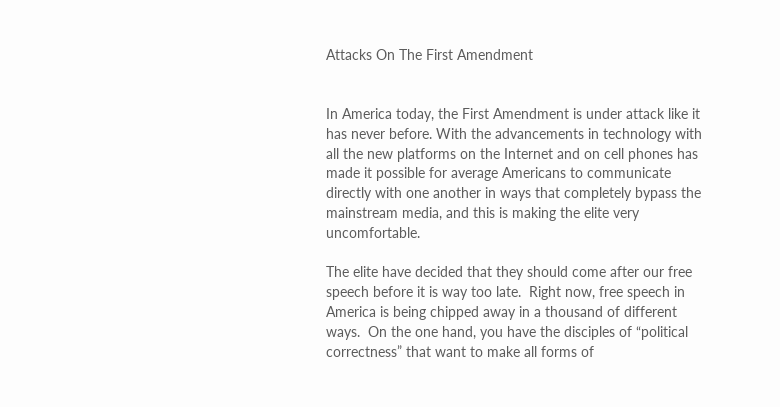Attacks On The First Amendment


In America today, the First Amendment is under attack like it has never before. With the advancements in technology with all the new platforms on the Internet and on cell phones has made it possible for average Americans to communicate directly with one another in ways that completely bypass the mainstream media, and this is making the elite very uncomfortable.

The elite have decided that they should come after our free speech before it is way too late.  Right now, free speech in America is being chipped away in a thousand of different ways.  On the one hand, you have the disciples of “political correctness” that want to make all forms of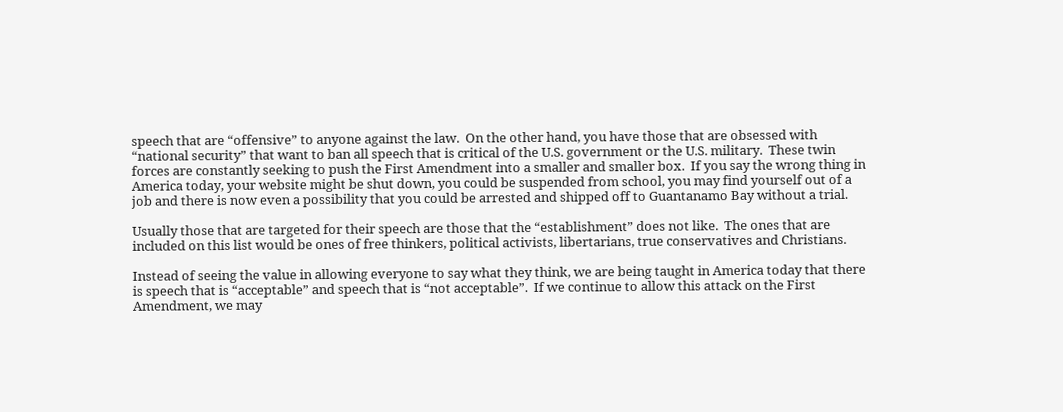speech that are “offensive” to anyone against the law.  On the other hand, you have those that are obsessed with “national security” that want to ban all speech that is critical of the U.S. government or the U.S. military.  These twin forces are constantly seeking to push the First Amendment into a smaller and smaller box.  If you say the wrong thing in America today, your website might be shut down, you could be suspended from school, you may find yourself out of a job and there is now even a possibility that you could be arrested and shipped off to Guantanamo Bay without a trial.

Usually those that are targeted for their speech are those that the “establishment” does not like.  The ones that are included on this list would be ones of free thinkers, political activists, libertarians, true conservatives and Christians.

Instead of seeing the value in allowing everyone to say what they think, we are being taught in America today that there is speech that is “acceptable” and speech that is “not acceptable”.  If we continue to allow this attack on the First Amendment, we may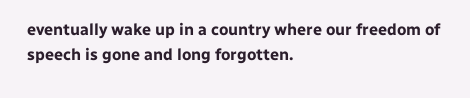eventually wake up in a country where our freedom of speech is gone and long forgotten.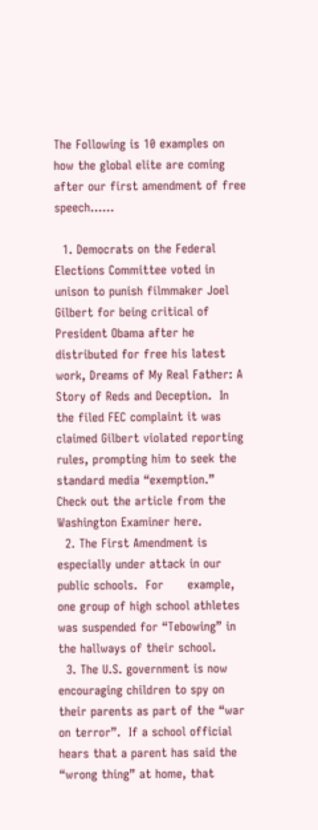The Following is 10 examples on how the global elite are coming after our first amendment of free speech……

  1. Democrats on the Federal Elections Committee voted in unison to punish filmmaker Joel Gilbert for being critical of President Obama after he distributed for free his latest work, Dreams of My Real Father: A Story of Reds and Deception.  In the filed FEC complaint it was claimed Gilbert violated reporting rules, prompting him to seek the standard media “exemption.”  Check out the article from the Washington Examiner here.
  2. The First Amendment is especially under attack in our public schools.  For      example, one group of high school athletes was suspended for “Tebowing” in the hallways of their school.
  3. The U.S. government is now encouraging children to spy on their parents as part of the “war on terror”.  If a school official hears that a parent has said the “wrong thing” at home, that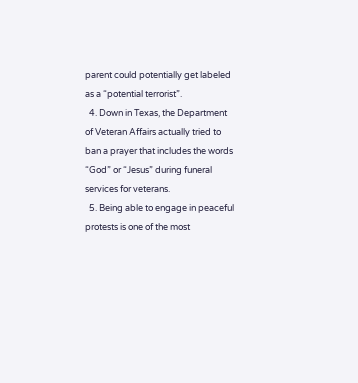parent could potentially get labeled as a “potential terrorist”.
  4. Down in Texas, the Department of Veteran Affairs actually tried to ban a prayer that includes the words “God” or “Jesus” during funeral services for veterans.
  5. Being able to engage in peaceful protests is one of the most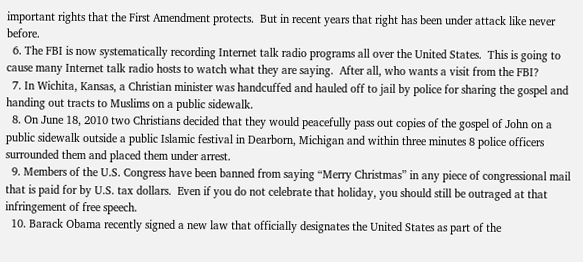important rights that the First Amendment protects.  But in recent years that right has been under attack like never before.
  6. The FBI is now systematically recording Internet talk radio programs all over the United States.  This is going to cause many Internet talk radio hosts to watch what they are saying.  After all, who wants a visit from the FBI?
  7. In Wichita, Kansas, a Christian minister was handcuffed and hauled off to jail by police for sharing the gospel and handing out tracts to Muslims on a public sidewalk.
  8. On June 18, 2010 two Christians decided that they would peacefully pass out copies of the gospel of John on a public sidewalk outside a public Islamic festival in Dearborn, Michigan and within three minutes 8 police officers surrounded them and placed them under arrest.
  9. Members of the U.S. Congress have been banned from saying “Merry Christmas” in any piece of congressional mail that is paid for by U.S. tax dollars.  Even if you do not celebrate that holiday, you should still be outraged at that infringement of free speech.
  10. Barack Obama recently signed a new law that officially designates the United States as part of the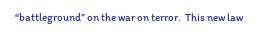“battleground” on the war on terror.  This new law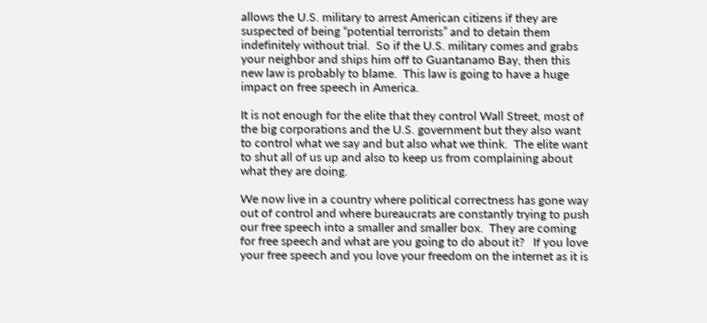allows the U.S. military to arrest American citizens if they are suspected of being “potential terrorists” and to detain them indefinitely without trial.  So if the U.S. military comes and grabs your neighbor and ships him off to Guantanamo Bay, then this new law is probably to blame.  This law is going to have a huge impact on free speech in America.

It is not enough for the elite that they control Wall Street, most of the big corporations and the U.S. government but they also want to control what we say and but also what we think.  The elite want to shut all of us up and also to keep us from complaining about what they are doing.

We now live in a country where political correctness has gone way out of control and where bureaucrats are constantly trying to push our free speech into a smaller and smaller box.  They are coming for free speech and what are you going to do about it?   If you love your free speech and you love your freedom on the internet as it is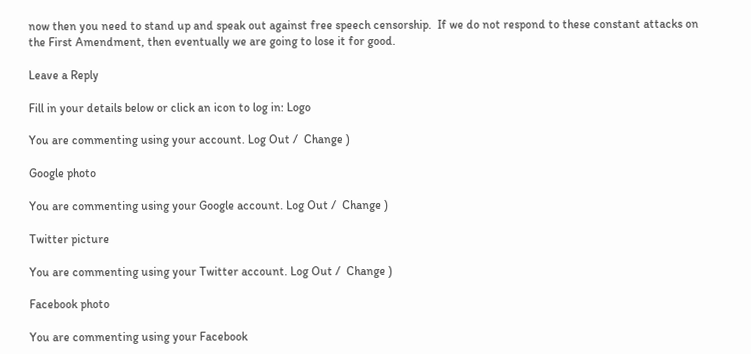now then you need to stand up and speak out against free speech censorship.  If we do not respond to these constant attacks on the First Amendment, then eventually we are going to lose it for good.

Leave a Reply

Fill in your details below or click an icon to log in: Logo

You are commenting using your account. Log Out /  Change )

Google photo

You are commenting using your Google account. Log Out /  Change )

Twitter picture

You are commenting using your Twitter account. Log Out /  Change )

Facebook photo

You are commenting using your Facebook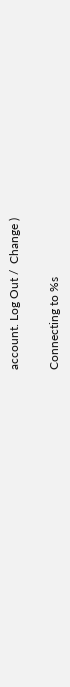account. Log Out /  Change )

Connecting to %s